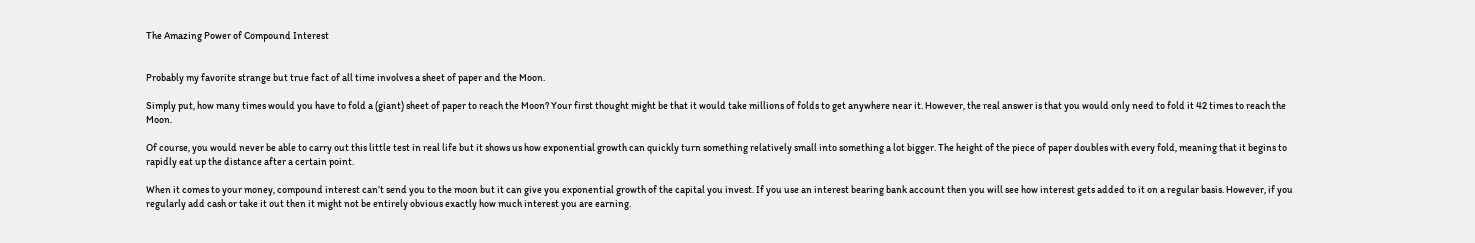The Amazing Power of Compound Interest


Probably my favorite strange but true fact of all time involves a sheet of paper and the Moon.

Simply put, how many times would you have to fold a (giant) sheet of paper to reach the Moon? Your first thought might be that it would take millions of folds to get anywhere near it. However, the real answer is that you would only need to fold it 42 times to reach the Moon.

Of course, you would never be able to carry out this little test in real life but it shows us how exponential growth can quickly turn something relatively small into something a lot bigger. The height of the piece of paper doubles with every fold, meaning that it begins to rapidly eat up the distance after a certain point.

When it comes to your money, compound interest can’t send you to the moon but it can give you exponential growth of the capital you invest. If you use an interest bearing bank account then you will see how interest gets added to it on a regular basis. However, if you regularly add cash or take it out then it might not be entirely obvious exactly how much interest you are earning.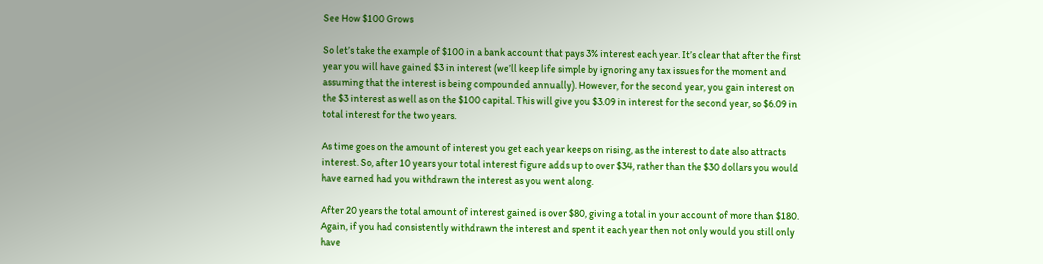See How $100 Grows

So let’s take the example of $100 in a bank account that pays 3% interest each year. It’s clear that after the first year you will have gained $3 in interest (we’ll keep life simple by ignoring any tax issues for the moment and assuming that the interest is being compounded annually). However, for the second year, you gain interest on the $3 interest as well as on the $100 capital. This will give you $3.09 in interest for the second year, so $6.09 in total interest for the two years.

As time goes on the amount of interest you get each year keeps on rising, as the interest to date also attracts interest. So, after 10 years your total interest figure adds up to over $34, rather than the $30 dollars you would have earned had you withdrawn the interest as you went along.

After 20 years the total amount of interest gained is over $80, giving a total in your account of more than $180. Again, if you had consistently withdrawn the interest and spent it each year then not only would you still only have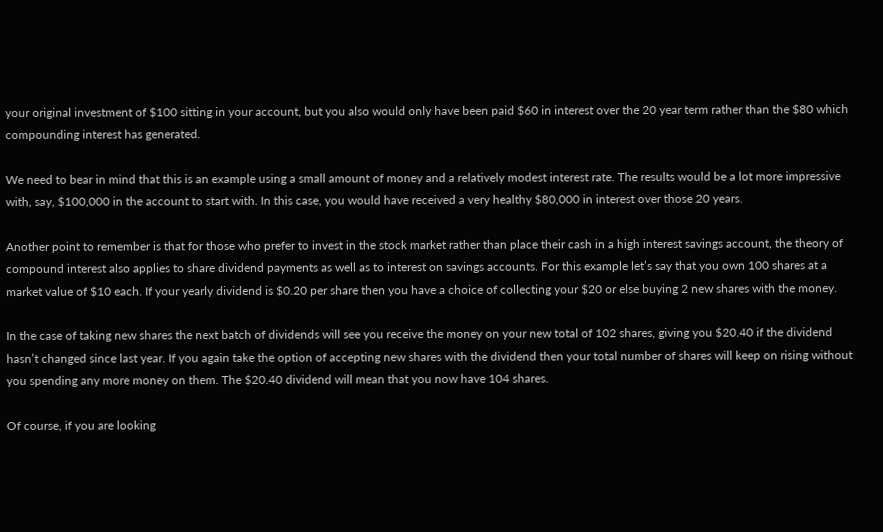your original investment of $100 sitting in your account, but you also would only have been paid $60 in interest over the 20 year term rather than the $80 which compounding interest has generated.

We need to bear in mind that this is an example using a small amount of money and a relatively modest interest rate. The results would be a lot more impressive with, say, $100,000 in the account to start with. In this case, you would have received a very healthy $80,000 in interest over those 20 years.

Another point to remember is that for those who prefer to invest in the stock market rather than place their cash in a high interest savings account, the theory of compound interest also applies to share dividend payments as well as to interest on savings accounts. For this example let’s say that you own 100 shares at a market value of $10 each. If your yearly dividend is $0.20 per share then you have a choice of collecting your $20 or else buying 2 new shares with the money.

In the case of taking new shares the next batch of dividends will see you receive the money on your new total of 102 shares, giving you $20.40 if the dividend hasn’t changed since last year. If you again take the option of accepting new shares with the dividend then your total number of shares will keep on rising without you spending any more money on them. The $20.40 dividend will mean that you now have 104 shares.

Of course, if you are looking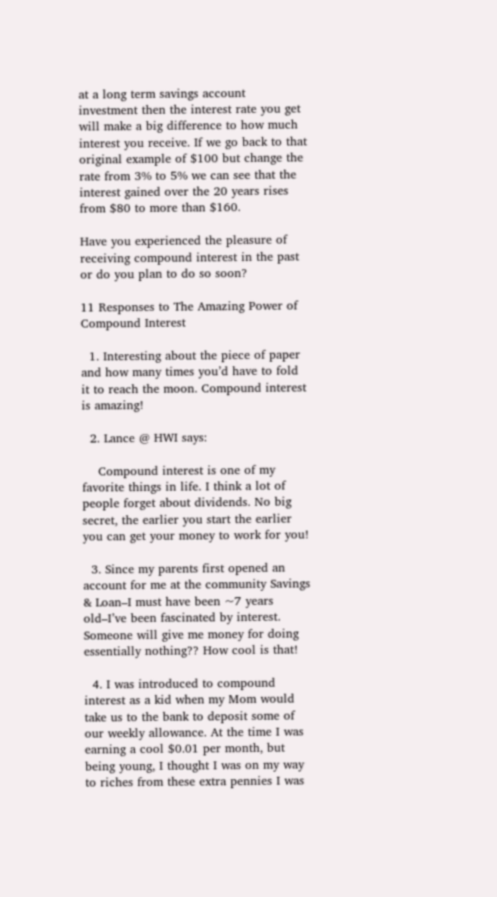at a long term savings account investment then the interest rate you get will make a big difference to how much interest you receive. If we go back to that original example of $100 but change the rate from 3% to 5% we can see that the interest gained over the 20 years rises from $80 to more than $160.

Have you experienced the pleasure of receiving compound interest in the past or do you plan to do so soon?

11 Responses to The Amazing Power of Compound Interest

  1. Interesting about the piece of paper and how many times you’d have to fold it to reach the moon. Compound interest is amazing!

  2. Lance @ HWI says:

    Compound interest is one of my favorite things in life. I think a lot of people forget about dividends. No big secret, the earlier you start the earlier you can get your money to work for you!

  3. Since my parents first opened an account for me at the community Savings & Loan–I must have been ~7 years old–I’ve been fascinated by interest. Someone will give me money for doing essentially nothing?? How cool is that!

  4. I was introduced to compound interest as a kid when my Mom would take us to the bank to deposit some of our weekly allowance. At the time I was earning a cool $0.01 per month, but being young, I thought I was on my way to riches from these extra pennies I was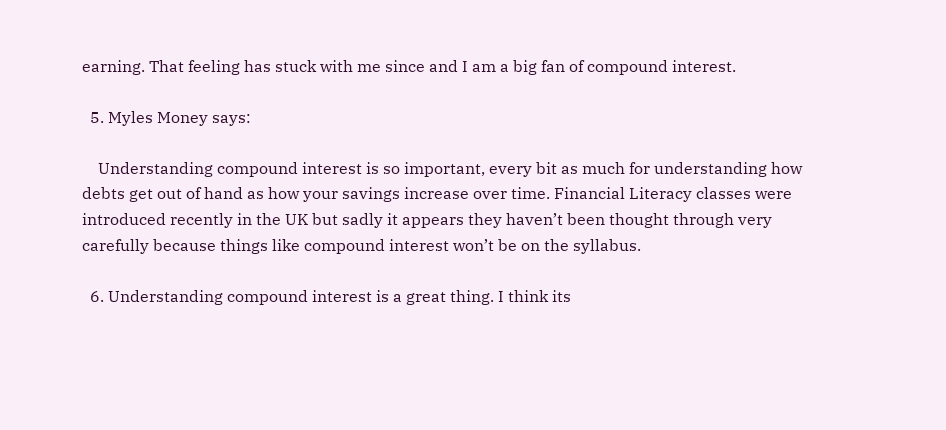earning. That feeling has stuck with me since and I am a big fan of compound interest.

  5. Myles Money says:

    Understanding compound interest is so important, every bit as much for understanding how debts get out of hand as how your savings increase over time. Financial Literacy classes were introduced recently in the UK but sadly it appears they haven’t been thought through very carefully because things like compound interest won’t be on the syllabus.

  6. Understanding compound interest is a great thing. I think its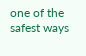one of the safest ways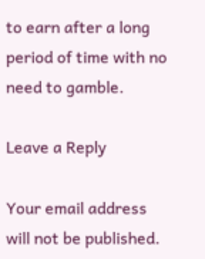to earn after a long period of time with no need to gamble.

Leave a Reply

Your email address will not be published.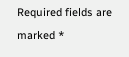Required fields are marked *